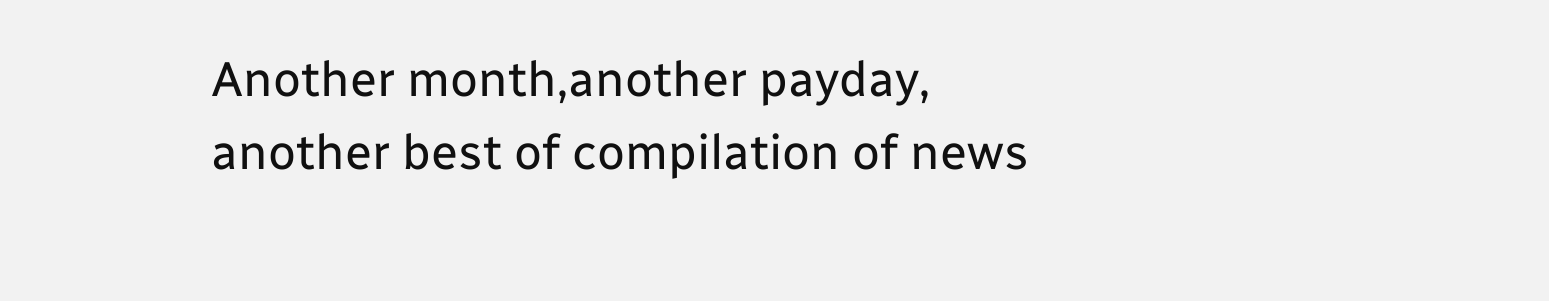Another month,another payday, another best of compilation of news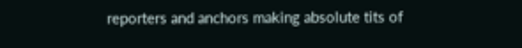reporters and anchors making absolute tits of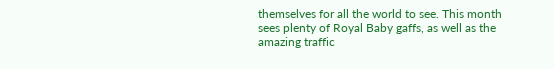themselves for all the world to see. This month sees plenty of Royal Baby gaffs, as well as the amazing traffic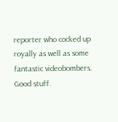reporter who cocked up royally as well as some fantastic videobombers. Good stuff.